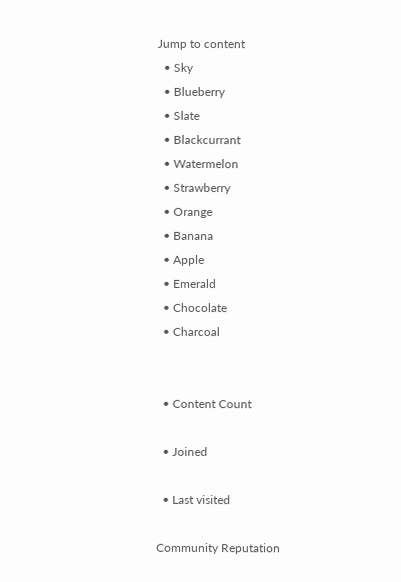Jump to content
  • Sky
  • Blueberry
  • Slate
  • Blackcurrant
  • Watermelon
  • Strawberry
  • Orange
  • Banana
  • Apple
  • Emerald
  • Chocolate
  • Charcoal


  • Content Count

  • Joined

  • Last visited

Community Reputation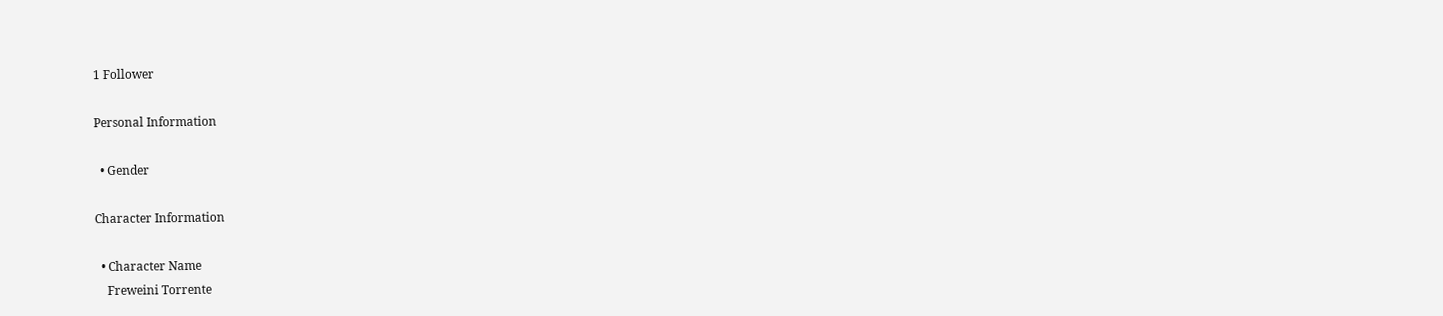1 Follower

Personal Information

  • Gender

Character Information

  • Character Name
    Freweini Torrente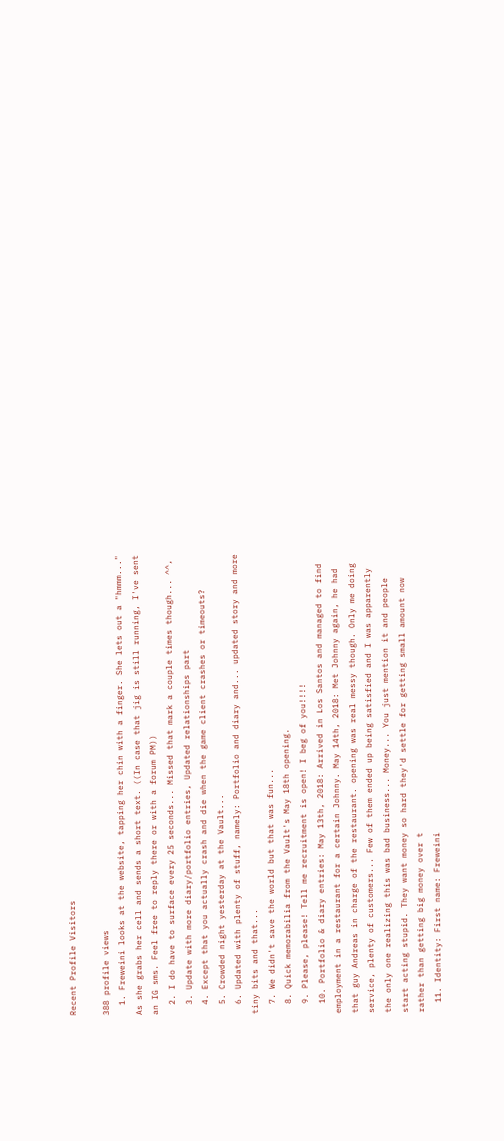Recent Profile Visitors

388 profile views
  1. Freweini looks at the website, tapping her chin with a finger. She lets out a "hmmm..." As she grabs her cell and sends a short text. ((In case that jig is still running, I've sent an IG sms. Feel free to reply there or with a forum PM))
  2. I do have to surface every 25 seconds... Missed that mark a couple times though... ^^,
  3. Update with more diary/portfolio entries, Updated relationships part
  4. Except that you actually crash and die when the game client crashes or timeouts?
  5. Crowded night yesterday at the Vault...
  6. Updated with plenty of stuff, namely: Portfolio and diary and... updated story and more tiny bits and that...
  7. We didn't save the world but that was fun...
  8. Quick memorabilia from the Vault's May 18th opening.
  9. Please, please! Tell me recruitment is open! I beg of you!!!!
  10. Portfolio & diary entries: May 13th, 2018: Arrived in Los Santos and managed to find employment in a restaurant for a certain Johnny. May 14th, 2018: Met Johnny again, he had that guy Andreas in charge of the restaurant. opening was real messy though. Only me doing service, plenty of customers... Few of them ended up being satisfied and I was apparently the only one realizing this was bad business... Money... You just mention it and people start acting stupid. They want money so hard they'd settle for getting small amount now rather than getting big money over t
  11. Identity: First name: Freweini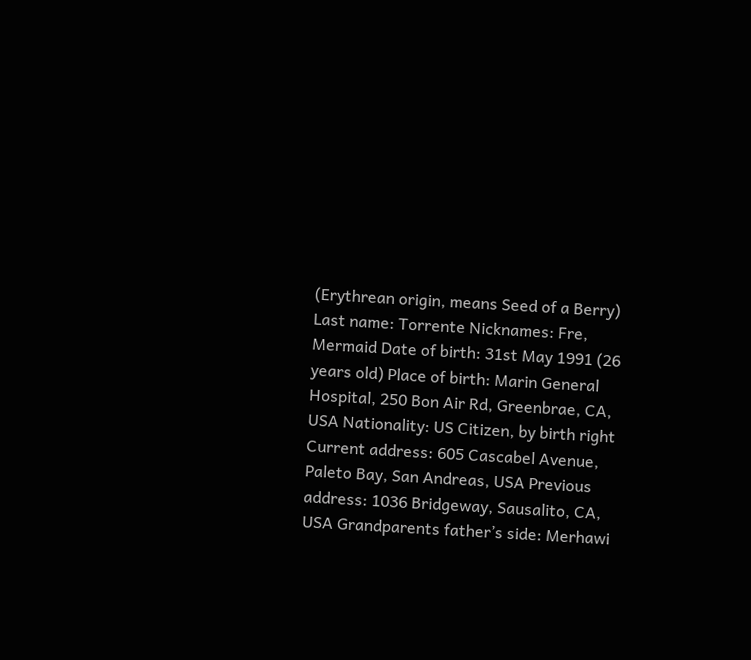(Erythrean origin, means Seed of a Berry) Last name: Torrente Nicknames: Fre, Mermaid Date of birth: 31st May 1991 (26 years old) Place of birth: Marin General Hospital, 250 Bon Air Rd, Greenbrae, CA, USA Nationality: US Citizen, by birth right Current address: 605 Cascabel Avenue, Paleto Bay, San Andreas, USA Previous address: 1036 Bridgeway, Sausalito, CA, USA Grandparents father’s side: Merhawi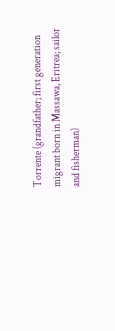Torrente (grandfather; first generation migrant born in Massawa, Eritrea; sailor and fisherman)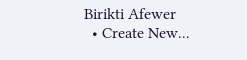Birikti Afewer
  • Create New...